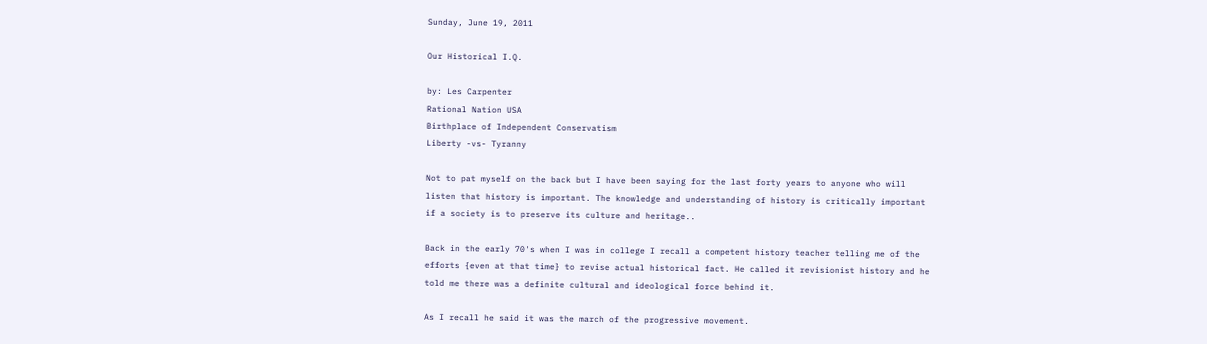Sunday, June 19, 2011

Our Historical I.Q.

by: Les Carpenter
Rational Nation USA
Birthplace of Independent Conservatism
Liberty -vs- Tyranny

Not to pat myself on the back but I have been saying for the last forty years to anyone who will listen that history is important. The knowledge and understanding of history is critically important if a society is to preserve its culture and heritage..

Back in the early 70's when I was in college I recall a competent history teacher telling me of the efforts {even at that time} to revise actual historical fact. He called it revisionist history and he told me there was a definite cultural and ideological force behind it.

As I recall he said it was the march of the progressive movement.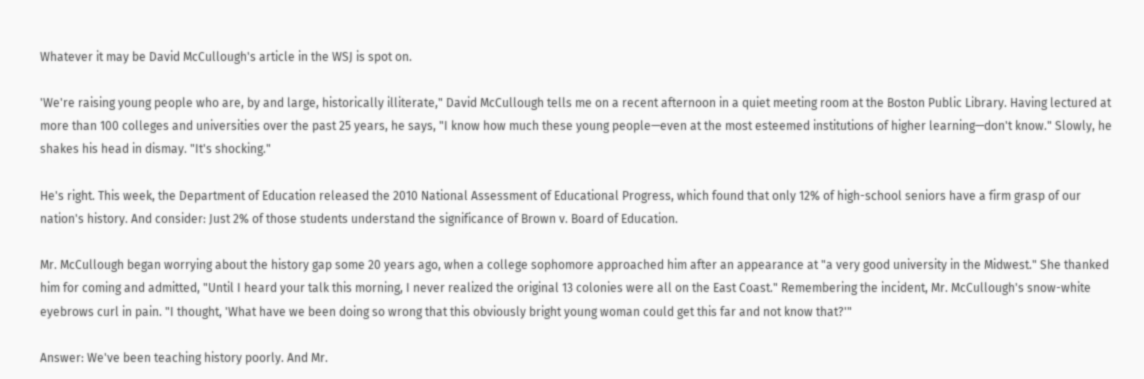Whatever it may be David McCullough's article in the WSJ is spot on.

'We're raising young people who are, by and large, historically illiterate," David McCullough tells me on a recent afternoon in a quiet meeting room at the Boston Public Library. Having lectured at more than 100 colleges and universities over the past 25 years, he says, "I know how much these young people—even at the most esteemed institutions of higher learning—don't know." Slowly, he shakes his head in dismay. "It's shocking."

He's right. This week, the Department of Education released the 2010 National Assessment of Educational Progress, which found that only 12% of high-school seniors have a firm grasp of our nation's history. And consider: Just 2% of those students understand the significance of Brown v. Board of Education.

Mr. McCullough began worrying about the history gap some 20 years ago, when a college sophomore approached him after an appearance at "a very good university in the Midwest." She thanked him for coming and admitted, "Until I heard your talk this morning, I never realized the original 13 colonies were all on the East Coast." Remembering the incident, Mr. McCullough's snow-white eyebrows curl in pain. "I thought, 'What have we been doing so wrong that this obviously bright young woman could get this far and not know that?'"

Answer: We've been teaching history poorly. And Mr.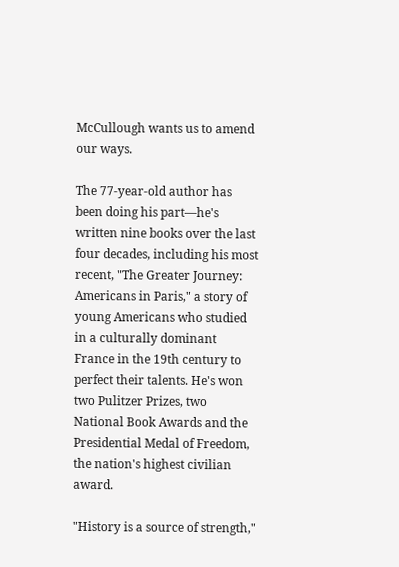McCullough wants us to amend our ways.

The 77-year-old author has been doing his part—he's written nine books over the last four decades, including his most recent, "The Greater Journey: Americans in Paris," a story of young Americans who studied in a culturally dominant France in the 19th century to perfect their talents. He's won two Pulitzer Prizes, two National Book Awards and the Presidential Medal of Freedom, the nation's highest civilian award.

"History is a source of strength,"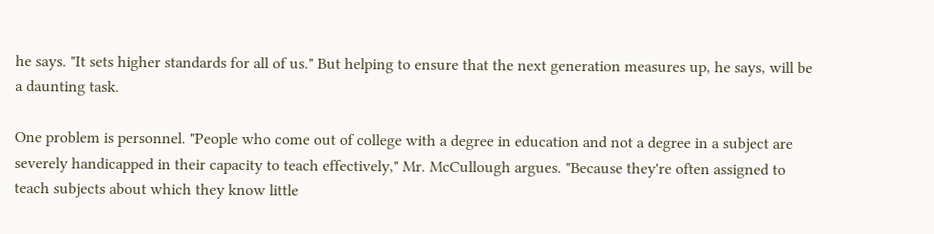he says. "It sets higher standards for all of us." But helping to ensure that the next generation measures up, he says, will be a daunting task.

One problem is personnel. "People who come out of college with a degree in education and not a degree in a subject are severely handicapped in their capacity to teach effectively," Mr. McCullough argues. "Because they're often assigned to teach subjects about which they know little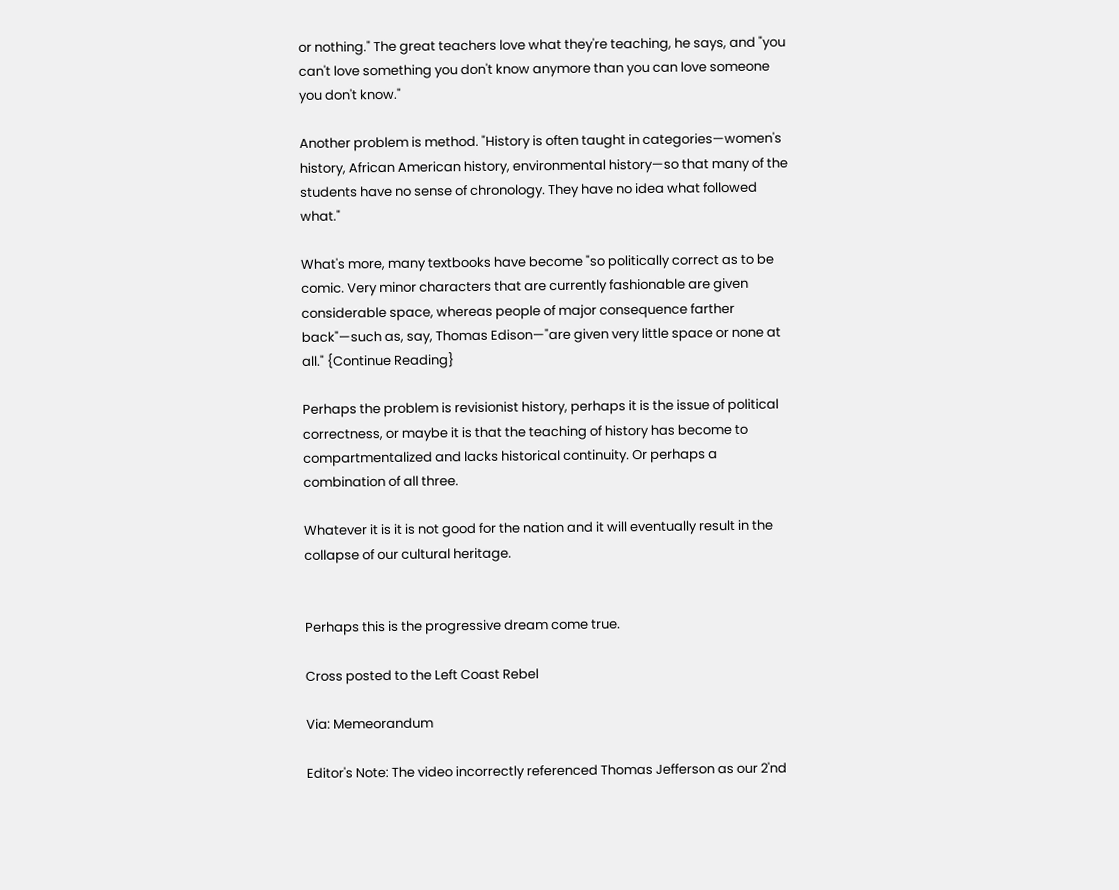or nothing." The great teachers love what they're teaching, he says, and "you can't love something you don't know anymore than you can love someone you don't know."

Another problem is method. "History is often taught in categories—women's history, African American history, environmental history—so that many of the students have no sense of chronology. They have no idea what followed what."

What's more, many textbooks have become "so politically correct as to be comic. Very minor characters that are currently fashionable are given considerable space, whereas people of major consequence farther back"—such as, say, Thomas Edison—"are given very little space or none at all." {Continue Reading}

Perhaps the problem is revisionist history, perhaps it is the issue of political correctness, or maybe it is that the teaching of history has become to compartmentalized and lacks historical continuity. Or perhaps a combination of all three.

Whatever it is it is not good for the nation and it will eventually result in the collapse of our cultural heritage.


Perhaps this is the progressive dream come true.

Cross posted to the Left Coast Rebel

Via: Memeorandum

Editor's Note: The video incorrectly referenced Thomas Jefferson as our 2'nd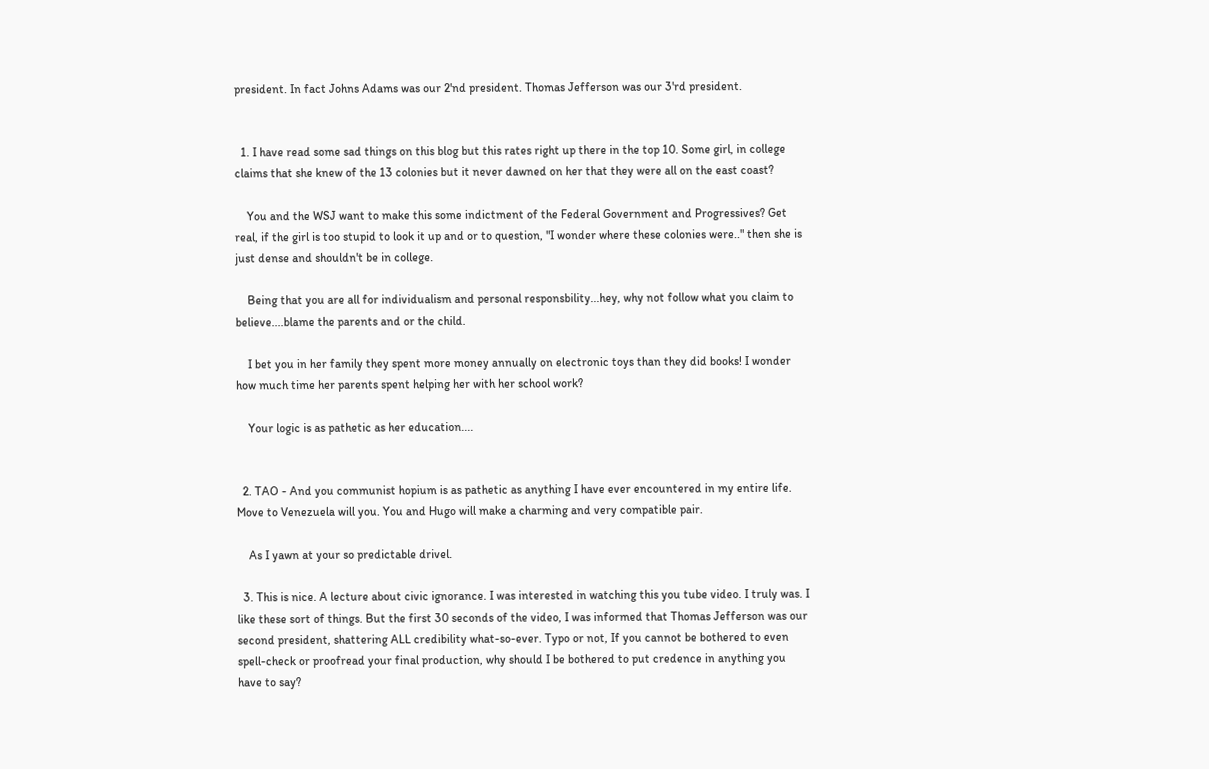president. In fact Johns Adams was our 2'nd president. Thomas Jefferson was our 3'rd president.


  1. I have read some sad things on this blog but this rates right up there in the top 10. Some girl, in college claims that she knew of the 13 colonies but it never dawned on her that they were all on the east coast?

    You and the WSJ want to make this some indictment of the Federal Government and Progressives? Get real, if the girl is too stupid to look it up and or to question, "I wonder where these colonies were.." then she is just dense and shouldn't be in college.

    Being that you are all for individualism and personal responsbility...hey, why not follow what you claim to believe....blame the parents and or the child.

    I bet you in her family they spent more money annually on electronic toys than they did books! I wonder how much time her parents spent helping her with her school work?

    Your logic is as pathetic as her education....


  2. TAO - And you communist hopium is as pathetic as anything I have ever encountered in my entire life. Move to Venezuela will you. You and Hugo will make a charming and very compatible pair.

    As I yawn at your so predictable drivel.

  3. This is nice. A lecture about civic ignorance. I was interested in watching this you tube video. I truly was. I like these sort of things. But the first 30 seconds of the video, I was informed that Thomas Jefferson was our second president, shattering ALL credibility what-so-ever. Typo or not, If you cannot be bothered to even spell-check or proofread your final production, why should I be bothered to put credence in anything you have to say?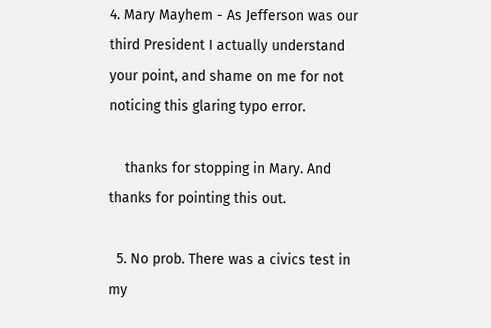4. Mary Mayhem - As Jefferson was our third President I actually understand your point, and shame on me for not noticing this glaring typo error.

    thanks for stopping in Mary. And thanks for pointing this out.

  5. No prob. There was a civics test in my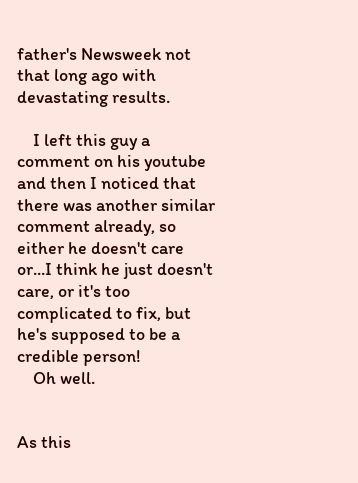father's Newsweek not that long ago with devastating results.

    I left this guy a comment on his youtube and then I noticed that there was another similar comment already, so either he doesn't care or...I think he just doesn't care, or it's too complicated to fix, but he's supposed to be a credible person!
    Oh well.


As this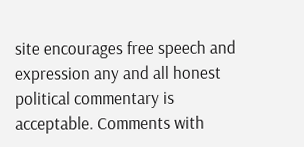site encourages free speech and expression any and all honest political commentary is acceptable. Comments with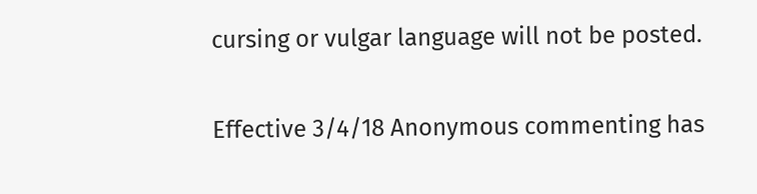cursing or vulgar language will not be posted.

Effective 3/4/18 Anonymous commenting has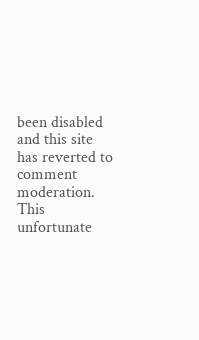been disabled and this site has reverted to comment moderation. This unfortunate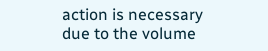action is necessary due to the volume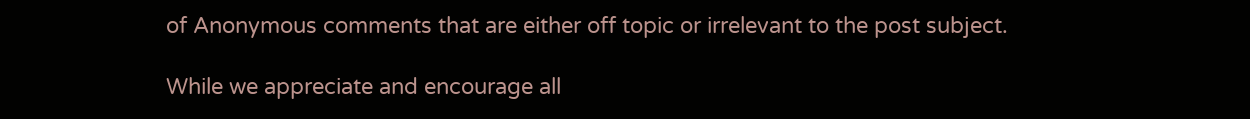of Anonymous comments that are either off topic or irrelevant to the post subject.

While we appreciate and encourage all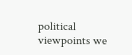political viewpoints we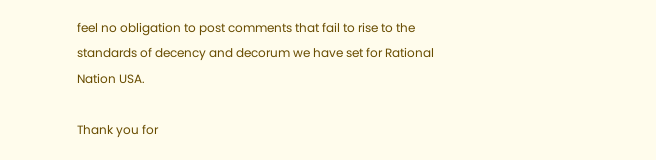feel no obligation to post comments that fail to rise to the standards of decency and decorum we have set for Rational Nation USA.

Thank you for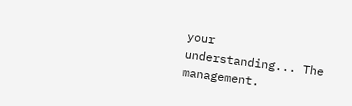your understanding... The management.